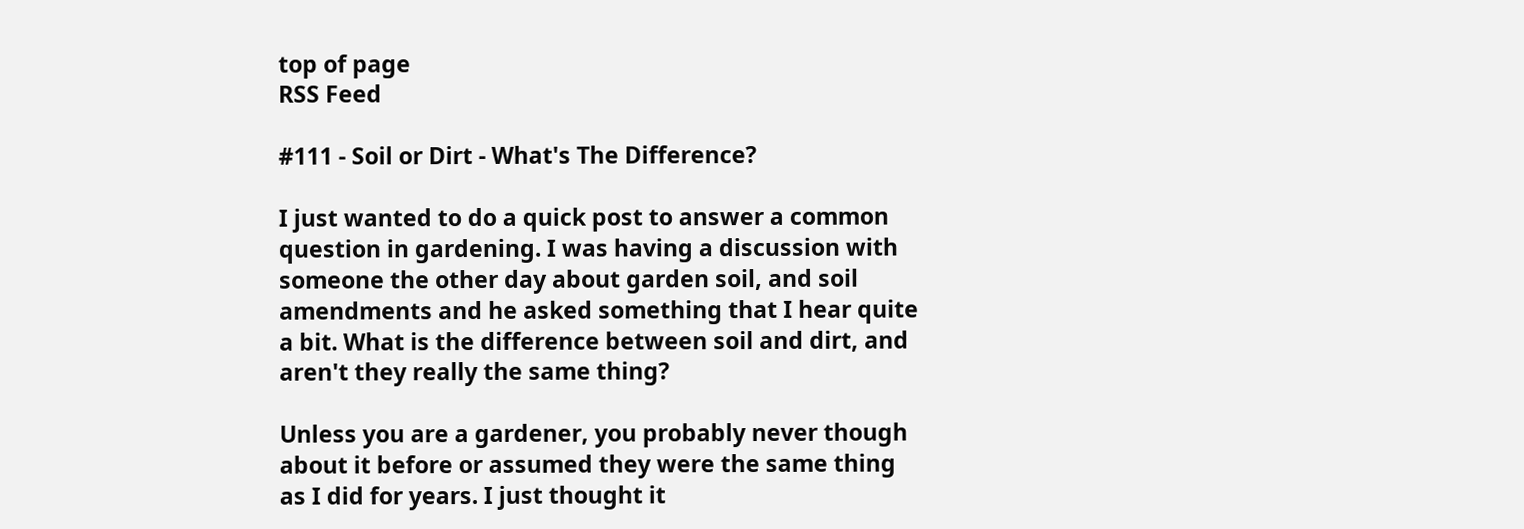top of page
RSS Feed

#111 - Soil or Dirt - What's The Difference?

I just wanted to do a quick post to answer a common question in gardening. I was having a discussion with someone the other day about garden soil, and soil amendments and he asked something that I hear quite a bit. What is the difference between soil and dirt, and aren't they really the same thing?

Unless you are a gardener, you probably never though about it before or assumed they were the same thing as I did for years. I just thought it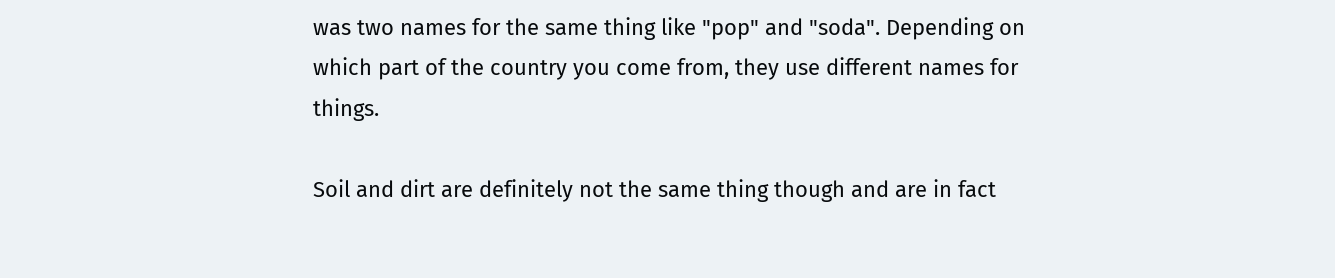was two names for the same thing like "pop" and "soda". Depending on which part of the country you come from, they use different names for things.

Soil and dirt are definitely not the same thing though and are in fact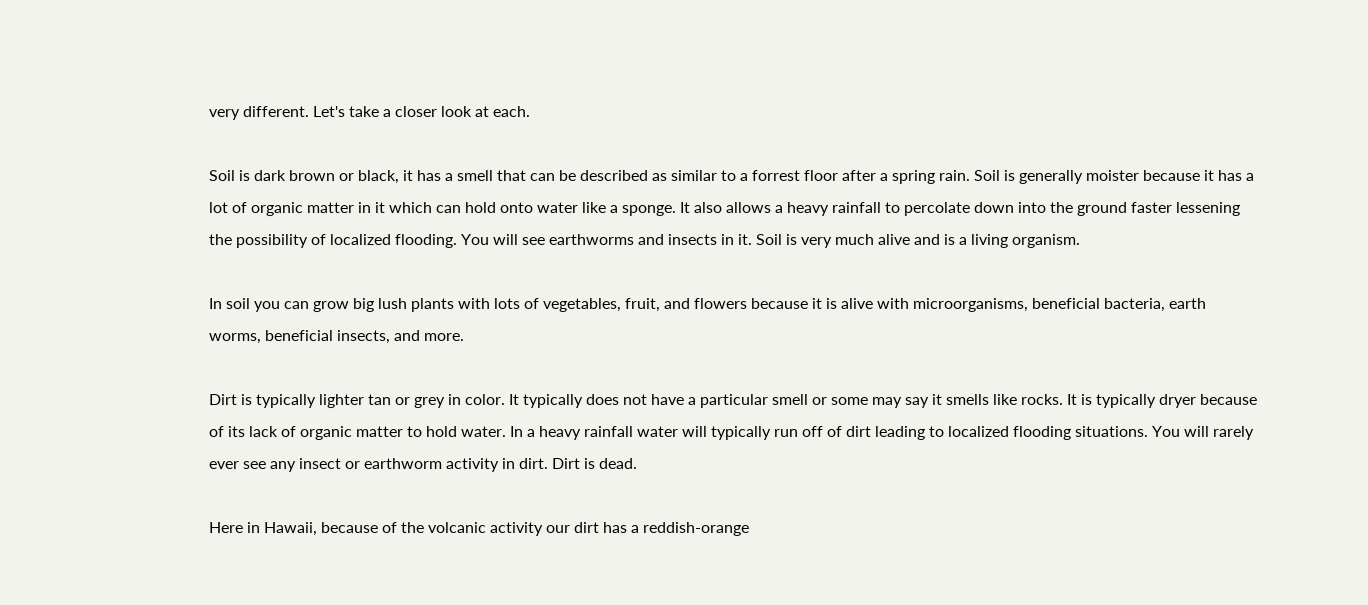very different. Let's take a closer look at each.

Soil is dark brown or black, it has a smell that can be described as similar to a forrest floor after a spring rain. Soil is generally moister because it has a lot of organic matter in it which can hold onto water like a sponge. It also allows a heavy rainfall to percolate down into the ground faster lessening the possibility of localized flooding. You will see earthworms and insects in it. Soil is very much alive and is a living organism.

In soil you can grow big lush plants with lots of vegetables, fruit, and flowers because it is alive with microorganisms, beneficial bacteria, earth worms, beneficial insects, and more.

Dirt is typically lighter tan or grey in color. It typically does not have a particular smell or some may say it smells like rocks. It is typically dryer because of its lack of organic matter to hold water. In a heavy rainfall water will typically run off of dirt leading to localized flooding situations. You will rarely ever see any insect or earthworm activity in dirt. Dirt is dead.

Here in Hawaii, because of the volcanic activity our dirt has a reddish-orange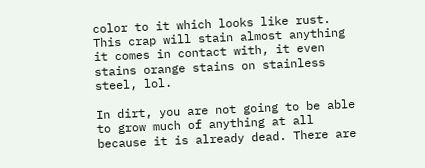color to it which looks like rust. This crap will stain almost anything it comes in contact with, it even stains orange stains on stainless steel, lol.

In dirt, you are not going to be able to grow much of anything at all because it is already dead. There are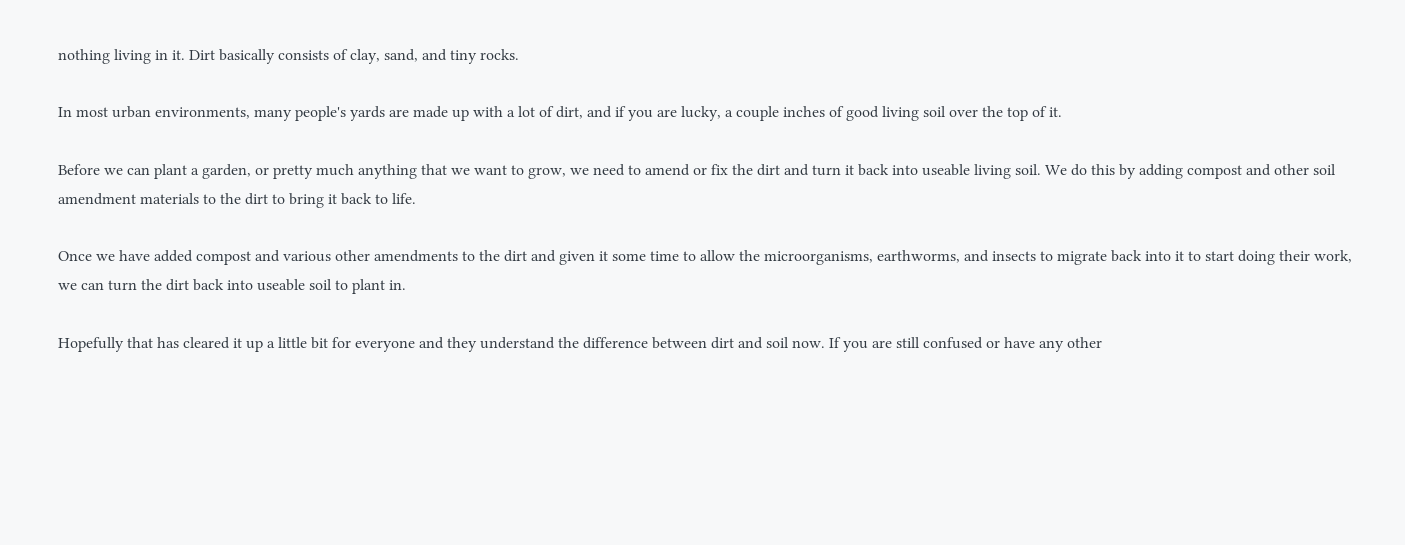nothing living in it. Dirt basically consists of clay, sand, and tiny rocks.

In most urban environments, many people's yards are made up with a lot of dirt, and if you are lucky, a couple inches of good living soil over the top of it.

Before we can plant a garden, or pretty much anything that we want to grow, we need to amend or fix the dirt and turn it back into useable living soil. We do this by adding compost and other soil amendment materials to the dirt to bring it back to life.

Once we have added compost and various other amendments to the dirt and given it some time to allow the microorganisms, earthworms, and insects to migrate back into it to start doing their work, we can turn the dirt back into useable soil to plant in.

Hopefully that has cleared it up a little bit for everyone and they understand the difference between dirt and soil now. If you are still confused or have any other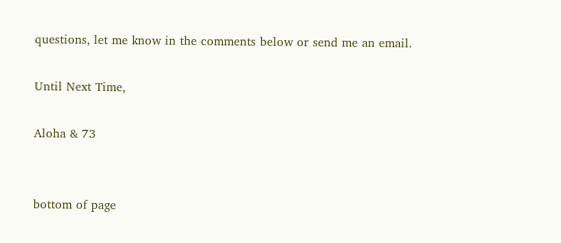questions, let me know in the comments below or send me an email.

Until Next Time,

Aloha & 73


bottom of page